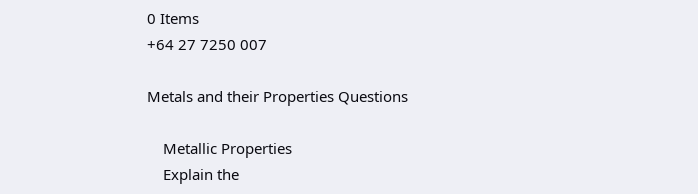0 Items
+64 27 7250 007

Metals and their Properties Questions

    Metallic Properties
    Explain the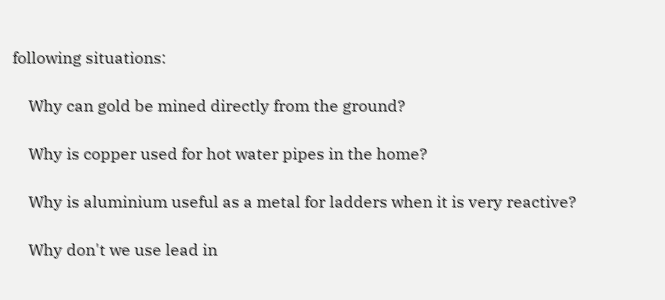following situations:

    Why can gold be mined directly from the ground?

    Why is copper used for hot water pipes in the home?

    Why is aluminium useful as a metal for ladders when it is very reactive?

    Why don't we use lead in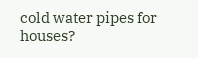cold water pipes for houses?